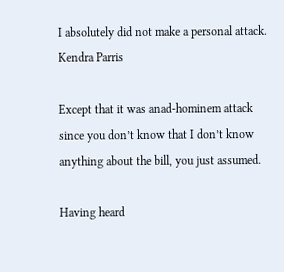I absolutely did not make a personal attack.
Kendra Parris

Except that it was anad-hominem attack since you don’t know that I don’t know anything about the bill, you just assumed.

Having heard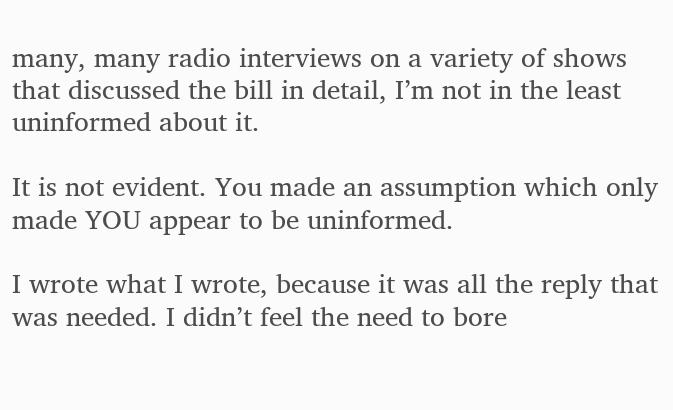many, many radio interviews on a variety of shows that discussed the bill in detail, I’m not in the least uninformed about it.

It is not evident. You made an assumption which only made YOU appear to be uninformed.

I wrote what I wrote, because it was all the reply that was needed. I didn’t feel the need to bore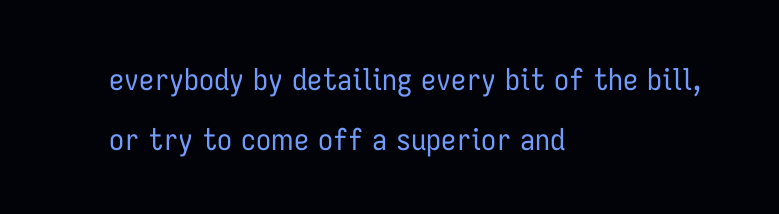everybody by detailing every bit of the bill, or try to come off a superior and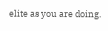elite as you are doing.